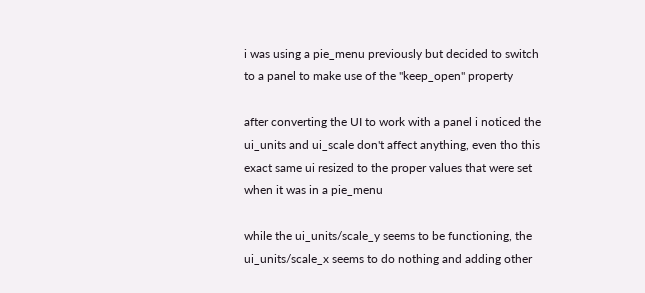i was using a pie_menu previously but decided to switch to a panel to make use of the "keep_open" property

after converting the UI to work with a panel i noticed the ui_units and ui_scale don't affect anything, even tho this exact same ui resized to the proper values that were set when it was in a pie_menu

while the ui_units/scale_y seems to be functioning, the ui_units/scale_x seems to do nothing and adding other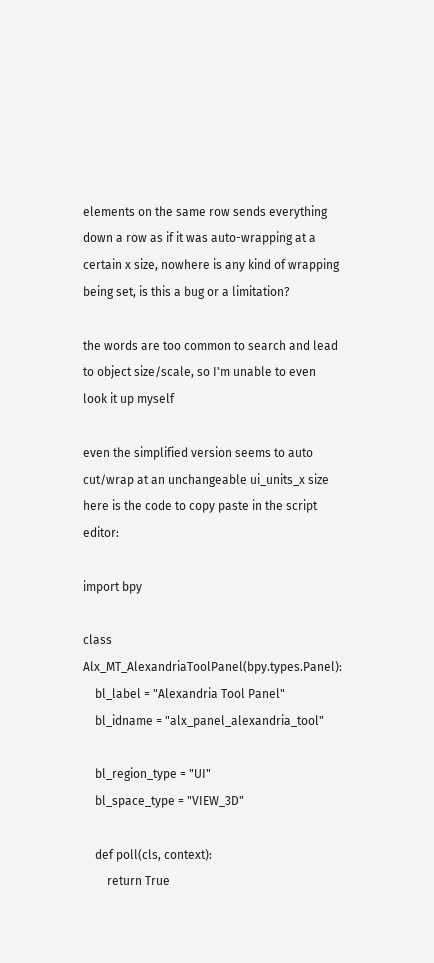elements on the same row sends everything down a row as if it was auto-wrapping at a certain x size, nowhere is any kind of wrapping being set, is this a bug or a limitation?

the words are too common to search and lead to object size/scale, so I'm unable to even look it up myself

even the simplified version seems to auto cut/wrap at an unchangeable ui_units_x size here is the code to copy paste in the script editor:

import bpy

class Alx_MT_AlexandriaToolPanel(bpy.types.Panel):
    bl_label = "Alexandria Tool Panel"
    bl_idname = "alx_panel_alexandria_tool"

    bl_region_type = "UI"
    bl_space_type = "VIEW_3D"

    def poll(cls, context):
        return True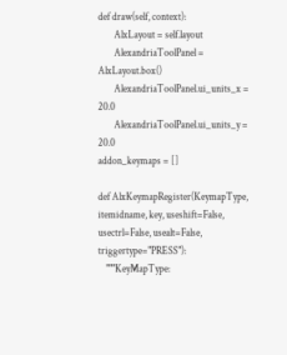def draw(self, context):
        AlxLayout = self.layout
        AlexandriaToolPanel = AlxLayout.box()
        AlexandriaToolPanel.ui_units_x = 20.0
        AlexandriaToolPanel.ui_units_y = 20.0
addon_keymaps = []

def AlxKeymapRegister(KeymapType, itemidname, key, useshift=False, usectrl=False, usealt=False, triggertype="PRESS"):
    """KeyMapType: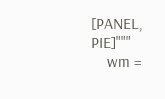[PANEL, PIE]"""
    wm =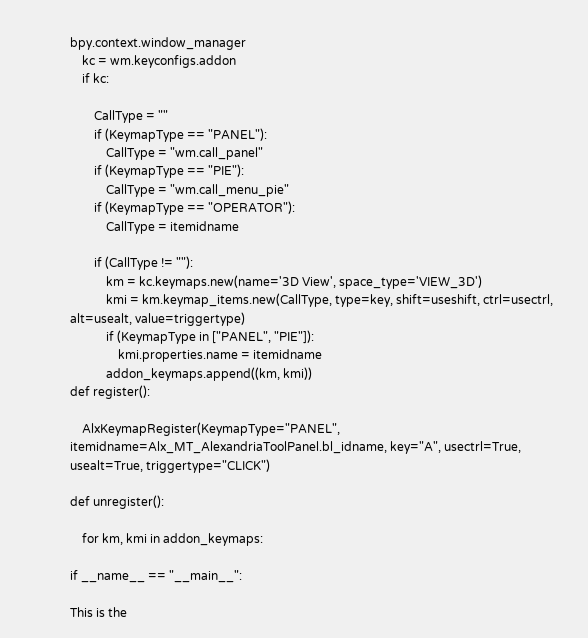bpy.context.window_manager
    kc = wm.keyconfigs.addon
    if kc:

        CallType = ""
        if (KeymapType == "PANEL"):
            CallType = "wm.call_panel"
        if (KeymapType == "PIE"):
            CallType = "wm.call_menu_pie"
        if (KeymapType == "OPERATOR"):
            CallType = itemidname

        if (CallType != ""):
            km = kc.keymaps.new(name='3D View', space_type='VIEW_3D')
            kmi = km.keymap_items.new(CallType, type=key, shift=useshift, ctrl=usectrl, alt=usealt, value=triggertype)
            if (KeymapType in ["PANEL", "PIE"]):
                kmi.properties.name = itemidname
            addon_keymaps.append((km, kmi))
def register():

    AlxKeymapRegister(KeymapType="PANEL", itemidname=Alx_MT_AlexandriaToolPanel.bl_idname, key="A", usectrl=True, usealt=True, triggertype="CLICK")

def unregister():

    for km, kmi in addon_keymaps:

if __name__ == "__main__":

This is the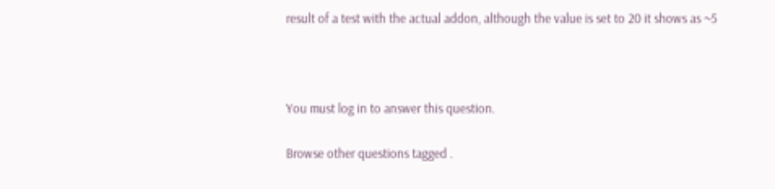result of a test with the actual addon, although the value is set to 20 it shows as ~5



You must log in to answer this question.

Browse other questions tagged .